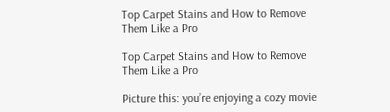Top Carpet Stains and How to Remove Them Like a Pro

Top Carpet Stains and How to Remove Them Like a Pro

Picture this: you’re enjoying a cozy movie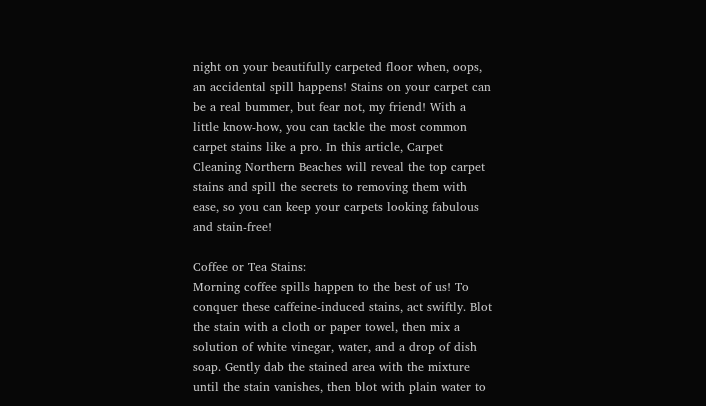night on your beautifully carpeted floor when, oops, an accidental spill happens! Stains on your carpet can be a real bummer, but fear not, my friend! With a little know-how, you can tackle the most common carpet stains like a pro. In this article, Carpet Cleaning Northern Beaches will reveal the top carpet stains and spill the secrets to removing them with ease, so you can keep your carpets looking fabulous and stain-free!

Coffee or Tea Stains:
Morning coffee spills happen to the best of us! To conquer these caffeine-induced stains, act swiftly. Blot the stain with a cloth or paper towel, then mix a solution of white vinegar, water, and a drop of dish soap. Gently dab the stained area with the mixture until the stain vanishes, then blot with plain water to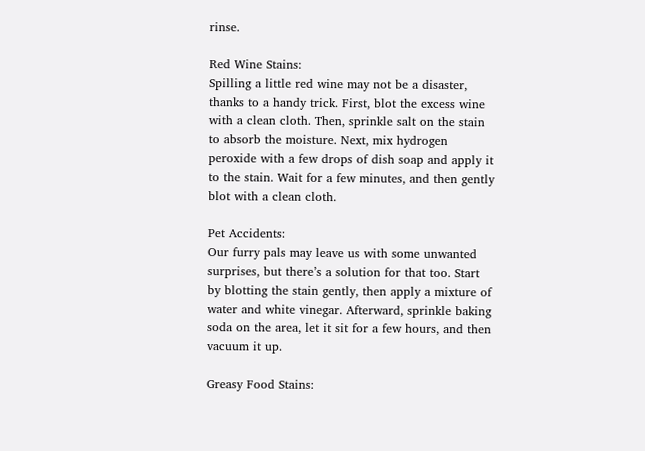rinse.

Red Wine Stains:
Spilling a little red wine may not be a disaster, thanks to a handy trick. First, blot the excess wine with a clean cloth. Then, sprinkle salt on the stain to absorb the moisture. Next, mix hydrogen peroxide with a few drops of dish soap and apply it to the stain. Wait for a few minutes, and then gently blot with a clean cloth.

Pet Accidents:
Our furry pals may leave us with some unwanted surprises, but there’s a solution for that too. Start by blotting the stain gently, then apply a mixture of water and white vinegar. Afterward, sprinkle baking soda on the area, let it sit for a few hours, and then vacuum it up.

Greasy Food Stains: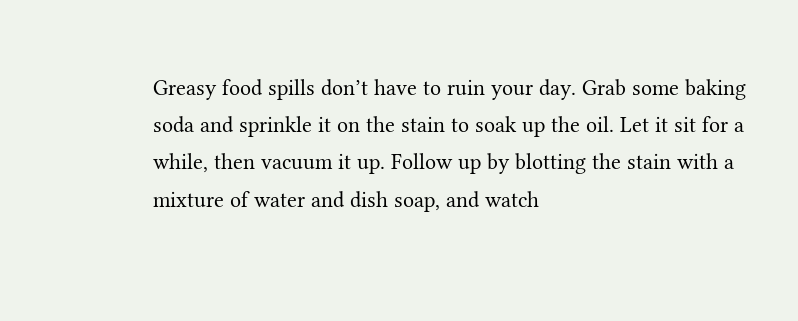Greasy food spills don’t have to ruin your day. Grab some baking soda and sprinkle it on the stain to soak up the oil. Let it sit for a while, then vacuum it up. Follow up by blotting the stain with a mixture of water and dish soap, and watch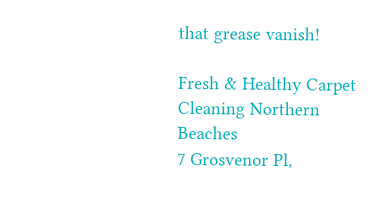that grease vanish!

Fresh & Healthy Carpet Cleaning Northern Beaches
7 Grosvenor Pl,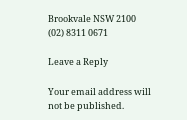Brookvale NSW 2100
(02) 8311 0671

Leave a Reply

Your email address will not be published.